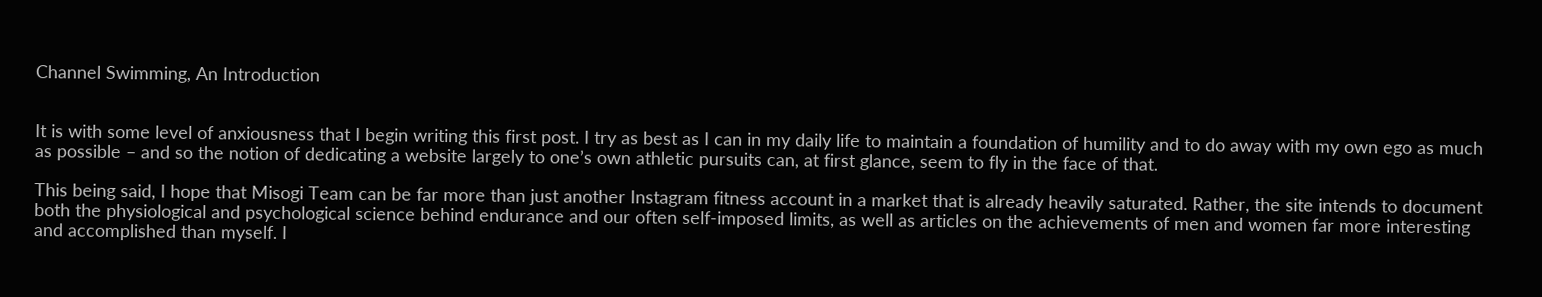Channel Swimming, An Introduction


It is with some level of anxiousness that I begin writing this first post. I try as best as I can in my daily life to maintain a foundation of humility and to do away with my own ego as much as possible – and so the notion of dedicating a website largely to one’s own athletic pursuits can, at first glance, seem to fly in the face of that.

This being said, I hope that Misogi Team can be far more than just another Instagram fitness account in a market that is already heavily saturated. Rather, the site intends to document both the physiological and psychological science behind endurance and our often self-imposed limits, as well as articles on the achievements of men and women far more interesting and accomplished than myself. I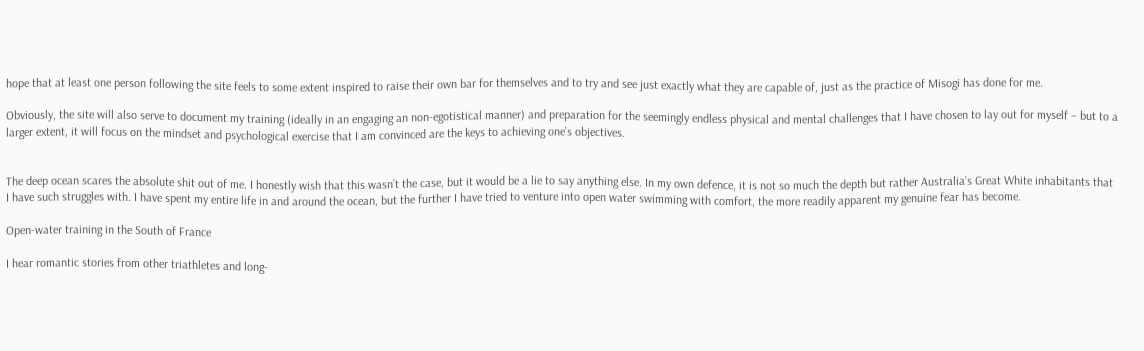hope that at least one person following the site feels to some extent inspired to raise their own bar for themselves and to try and see just exactly what they are capable of, just as the practice of Misogi has done for me.

Obviously, the site will also serve to document my training (ideally in an engaging an non-egotistical manner) and preparation for the seemingly endless physical and mental challenges that I have chosen to lay out for myself – but to a larger extent, it will focus on the mindset and psychological exercise that I am convinced are the keys to achieving one’s objectives.


The deep ocean scares the absolute shit out of me. I honestly wish that this wasn’t the case, but it would be a lie to say anything else. In my own defence, it is not so much the depth but rather Australia’s Great White inhabitants that I have such struggles with. I have spent my entire life in and around the ocean, but the further I have tried to venture into open water swimming with comfort, the more readily apparent my genuine fear has become.

Open-water training in the South of France

I hear romantic stories from other triathletes and long-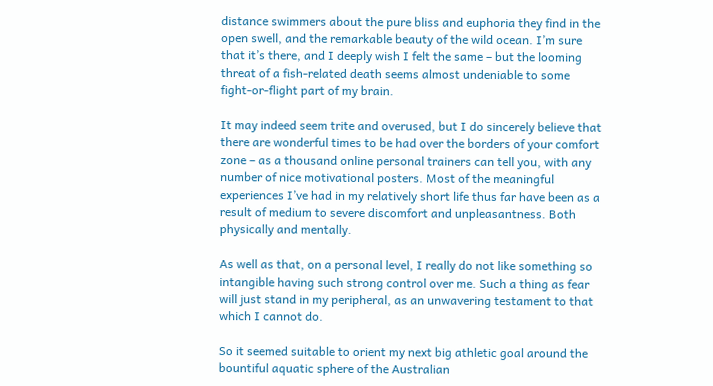distance swimmers about the pure bliss and euphoria they find in the open swell, and the remarkable beauty of the wild ocean. I’m sure that it’s there, and I deeply wish I felt the same – but the looming threat of a fish-related death seems almost undeniable to some fight-or-flight part of my brain.

It may indeed seem trite and overused, but I do sincerely believe that there are wonderful times to be had over the borders of your comfort zone – as a thousand online personal trainers can tell you, with any number of nice motivational posters. Most of the meaningful experiences I’ve had in my relatively short life thus far have been as a result of medium to severe discomfort and unpleasantness. Both physically and mentally.

As well as that, on a personal level, I really do not like something so intangible having such strong control over me. Such a thing as fear will just stand in my peripheral, as an unwavering testament to that which I cannot do.

So it seemed suitable to orient my next big athletic goal around the bountiful aquatic sphere of the Australian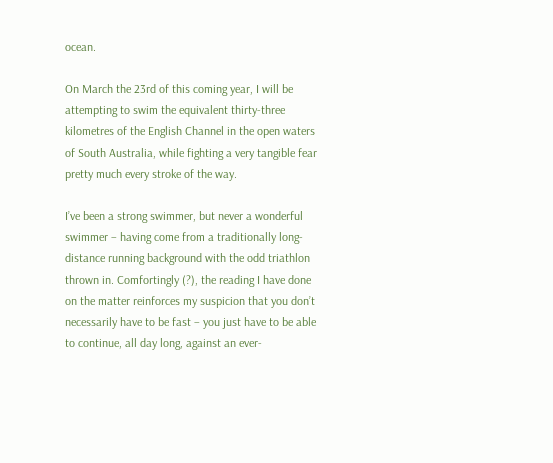ocean.

On March the 23rd of this coming year, I will be attempting to swim the equivalent thirty-three kilometres of the English Channel in the open waters of South Australia, while fighting a very tangible fear pretty much every stroke of the way.

I’ve been a strong swimmer, but never a wonderful swimmer – having come from a traditionally long-distance running background with the odd triathlon thrown in. Comfortingly (?), the reading I have done on the matter reinforces my suspicion that you don’t necessarily have to be fast – you just have to be able to continue, all day long, against an ever-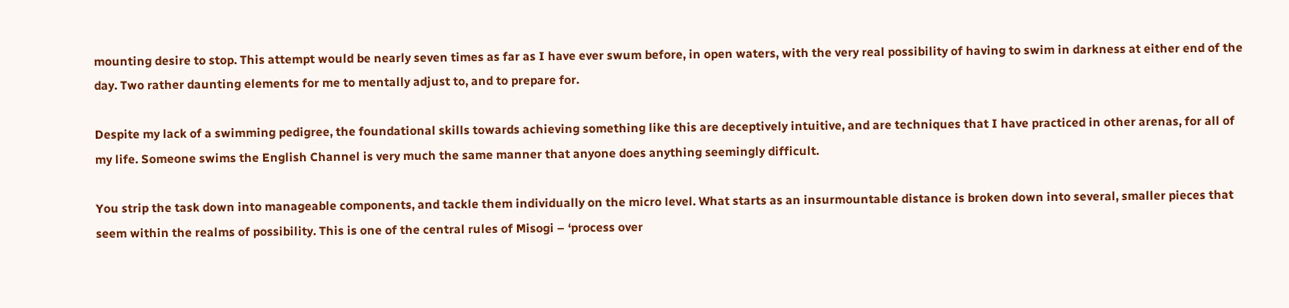mounting desire to stop. This attempt would be nearly seven times as far as I have ever swum before, in open waters, with the very real possibility of having to swim in darkness at either end of the day. Two rather daunting elements for me to mentally adjust to, and to prepare for.

Despite my lack of a swimming pedigree, the foundational skills towards achieving something like this are deceptively intuitive, and are techniques that I have practiced in other arenas, for all of my life. Someone swims the English Channel is very much the same manner that anyone does anything seemingly difficult.

You strip the task down into manageable components, and tackle them individually on the micro level. What starts as an insurmountable distance is broken down into several, smaller pieces that seem within the realms of possibility. This is one of the central rules of Misogi – ‘process over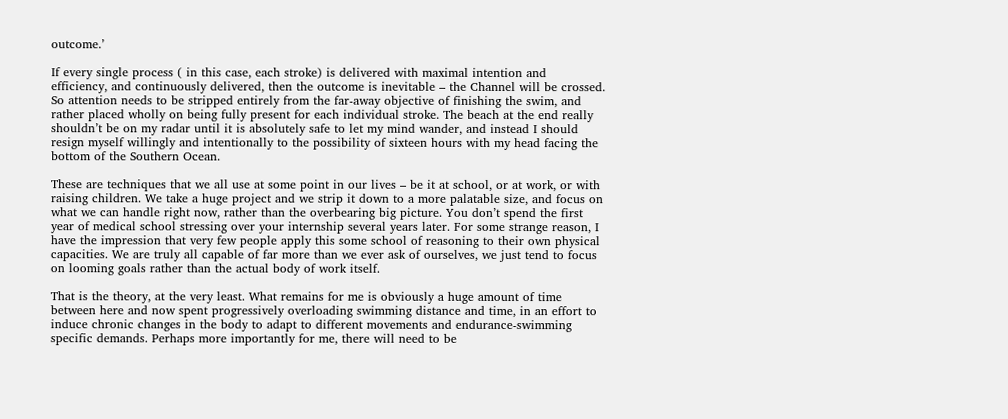outcome.’

If every single process ( in this case, each stroke) is delivered with maximal intention and efficiency, and continuously delivered, then the outcome is inevitable – the Channel will be crossed. So attention needs to be stripped entirely from the far-away objective of finishing the swim, and rather placed wholly on being fully present for each individual stroke. The beach at the end really shouldn’t be on my radar until it is absolutely safe to let my mind wander, and instead I should resign myself willingly and intentionally to the possibility of sixteen hours with my head facing the bottom of the Southern Ocean.

These are techniques that we all use at some point in our lives – be it at school, or at work, or with raising children. We take a huge project and we strip it down to a more palatable size, and focus on what we can handle right now, rather than the overbearing big picture. You don’t spend the first year of medical school stressing over your internship several years later. For some strange reason, I have the impression that very few people apply this some school of reasoning to their own physical capacities. We are truly all capable of far more than we ever ask of ourselves, we just tend to focus on looming goals rather than the actual body of work itself.

That is the theory, at the very least. What remains for me is obviously a huge amount of time between here and now spent progressively overloading swimming distance and time, in an effort to induce chronic changes in the body to adapt to different movements and endurance-swimming specific demands. Perhaps more importantly for me, there will need to be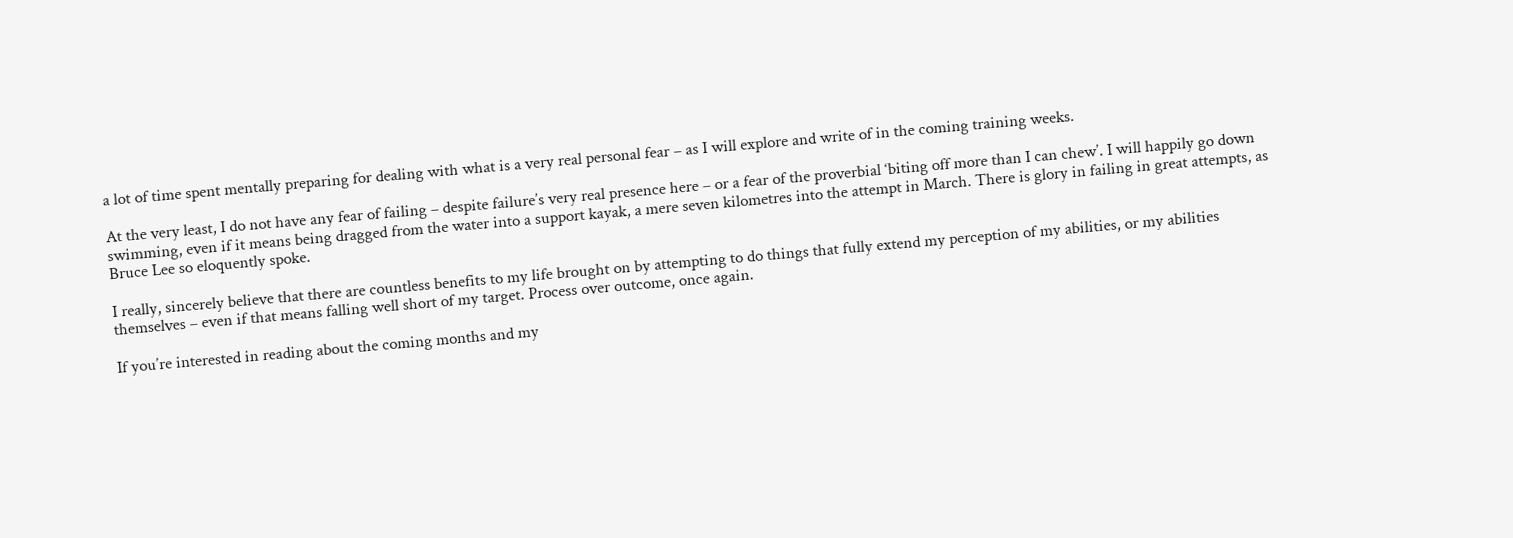a lot of time spent mentally preparing for dealing with what is a very real personal fear – as I will explore and write of in the coming training weeks.

At the very least, I do not have any fear of failing – despite failure’s very real presence here – or a fear of the proverbial ‘biting off more than I can chew’. I will happily go down swimming, even if it means being dragged from the water into a support kayak, a mere seven kilometres into the attempt in March. There is glory in failing in great attempts, as Bruce Lee so eloquently spoke.

I really, sincerely believe that there are countless benefits to my life brought on by attempting to do things that fully extend my perception of my abilities, or my abilities themselves – even if that means falling well short of my target. Process over outcome, once again.

If you’re interested in reading about the coming months and my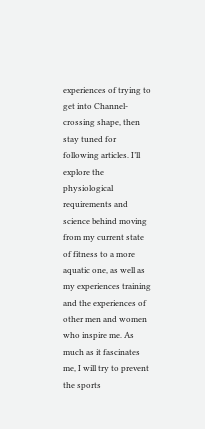experiences of trying to get into Channel-crossing shape, then stay tuned for following articles. I’ll explore the physiological requirements and science behind moving from my current state of fitness to a more aquatic one, as well as my experiences training and the experiences of other men and women who inspire me. As much as it fascinates me, I will try to prevent the sports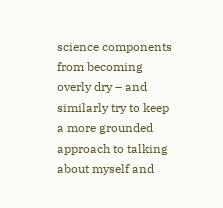science components from becoming overly dry – and similarly try to keep a more grounded approach to talking about myself and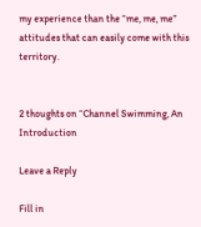my experience than the “me, me, me” attitudes that can easily come with this territory.


2 thoughts on “Channel Swimming, An Introduction

Leave a Reply

Fill in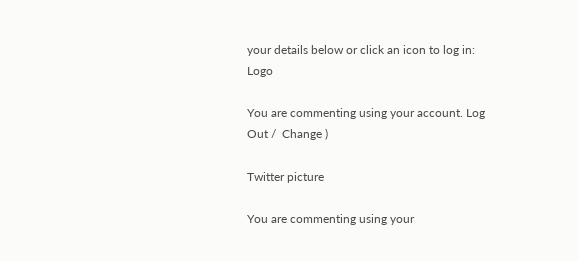your details below or click an icon to log in: Logo

You are commenting using your account. Log Out /  Change )

Twitter picture

You are commenting using your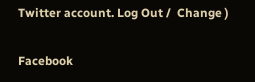Twitter account. Log Out /  Change )

Facebook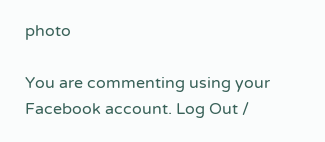photo

You are commenting using your Facebook account. Log Out /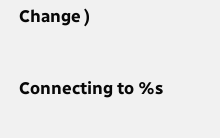Change )

Connecting to %s